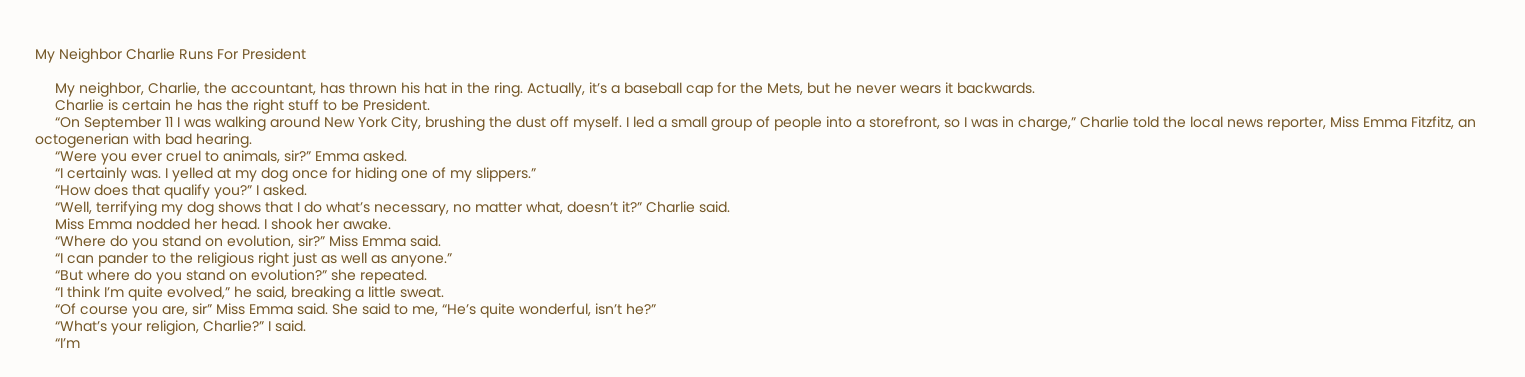My Neighbor Charlie Runs For President

     My neighbor, Charlie, the accountant, has thrown his hat in the ring. Actually, it’s a baseball cap for the Mets, but he never wears it backwards.
     Charlie is certain he has the right stuff to be President.
     “On September 11 I was walking around New York City, brushing the dust off myself. I led a small group of people into a storefront, so I was in charge,” Charlie told the local news reporter, Miss Emma Fitzfitz, an octogenerian with bad hearing.
     “Were you ever cruel to animals, sir?” Emma asked.
     “I certainly was. I yelled at my dog once for hiding one of my slippers.”
     “How does that qualify you?” I asked.
     “Well, terrifying my dog shows that I do what’s necessary, no matter what, doesn’t it?” Charlie said.
     Miss Emma nodded her head. I shook her awake.
     “Where do you stand on evolution, sir?” Miss Emma said.
     “I can pander to the religious right just as well as anyone.”
     “But where do you stand on evolution?” she repeated.
     “I think I’m quite evolved,” he said, breaking a little sweat.
     “Of course you are, sir” Miss Emma said. She said to me, “He’s quite wonderful, isn’t he?”
     “What’s your religion, Charlie?” I said.
     “I’m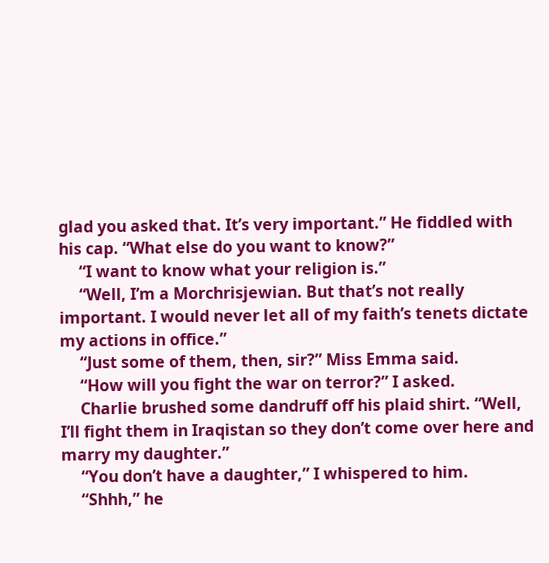glad you asked that. It’s very important.” He fiddled with his cap. “What else do you want to know?”
     “I want to know what your religion is.”
     “Well, I’m a Morchrisjewian. But that’s not really important. I would never let all of my faith’s tenets dictate my actions in office.”
     “Just some of them, then, sir?” Miss Emma said.
     “How will you fight the war on terror?” I asked.
     Charlie brushed some dandruff off his plaid shirt. “Well, I’ll fight them in Iraqistan so they don’t come over here and marry my daughter.”
     “You don’t have a daughter,” I whispered to him.
     “Shhh,” he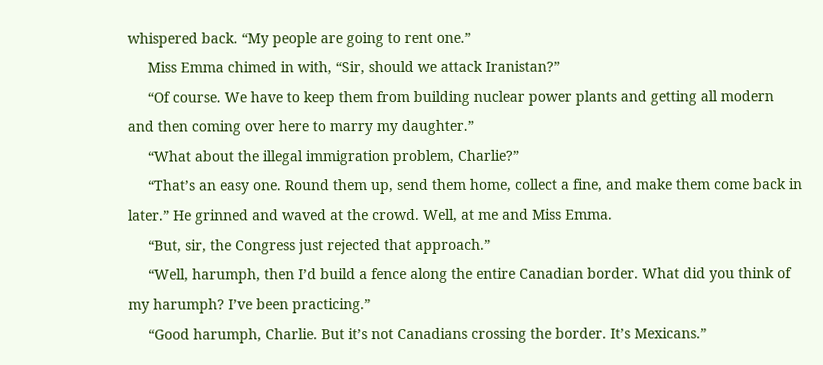whispered back. “My people are going to rent one.”
     Miss Emma chimed in with, “Sir, should we attack Iranistan?”
     “Of course. We have to keep them from building nuclear power plants and getting all modern and then coming over here to marry my daughter.”
     “What about the illegal immigration problem, Charlie?”
     “That’s an easy one. Round them up, send them home, collect a fine, and make them come back in later.” He grinned and waved at the crowd. Well, at me and Miss Emma.
     “But, sir, the Congress just rejected that approach.”
     “Well, harumph, then I’d build a fence along the entire Canadian border. What did you think of my harumph? I’ve been practicing.”
     “Good harumph, Charlie. But it’s not Canadians crossing the border. It’s Mexicans.”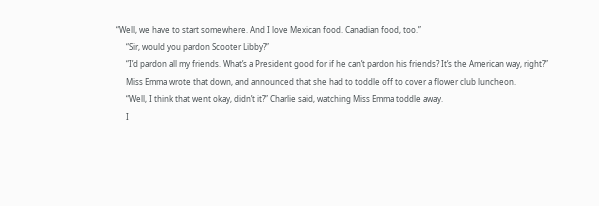“Well, we have to start somewhere. And I love Mexican food. Canadian food, too.”
     “Sir, would you pardon Scooter Libby?”
     “I’d pardon all my friends. What’s a President good for if he can’t pardon his friends? It’s the American way, right?”
     Miss Emma wrote that down, and announced that she had to toddle off to cover a flower club luncheon.
     “Well, I think that went okay, didn’t it?” Charlie said, watching Miss Emma toddle away.
     I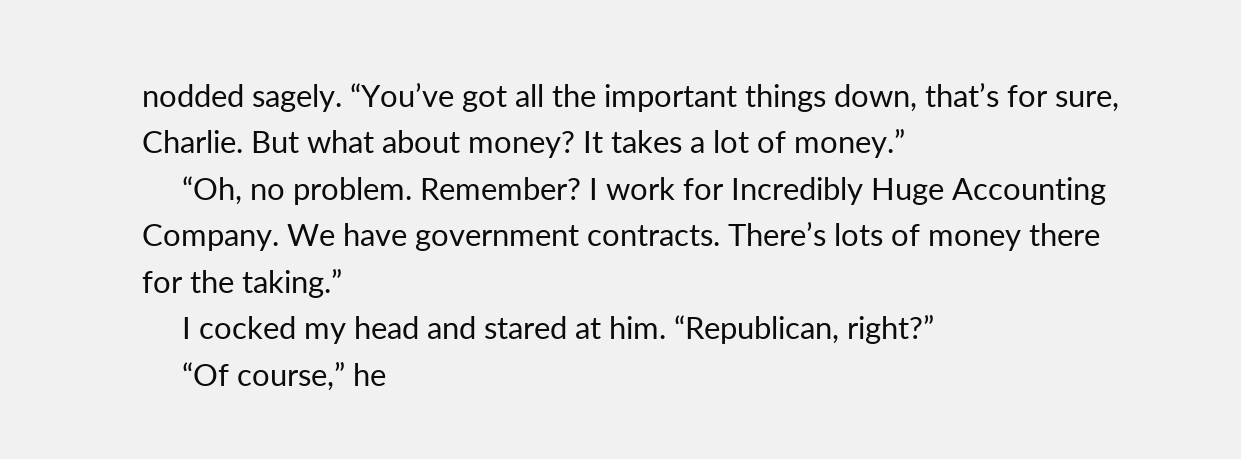nodded sagely. “You’ve got all the important things down, that’s for sure, Charlie. But what about money? It takes a lot of money.”
     “Oh, no problem. Remember? I work for Incredibly Huge Accounting Company. We have government contracts. There’s lots of money there for the taking.”
     I cocked my head and stared at him. “Republican, right?”
     “Of course,” he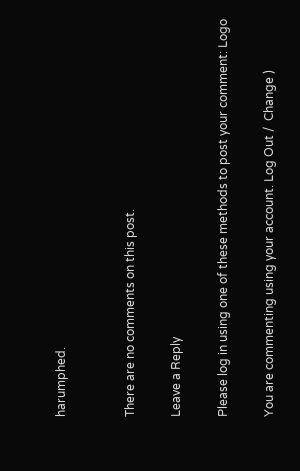harumphed.


There are no comments on this post.

Leave a Reply

Please log in using one of these methods to post your comment: Logo

You are commenting using your account. Log Out /  Change )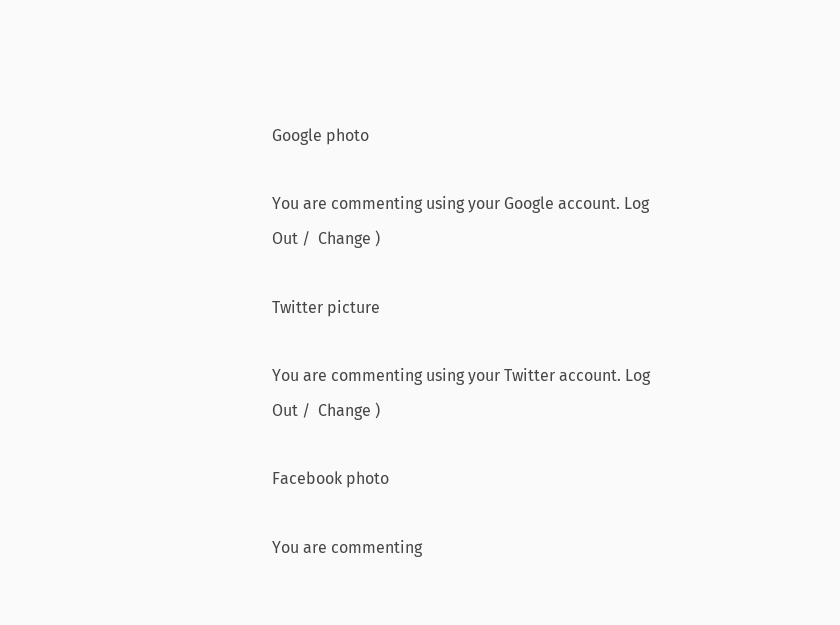Google photo

You are commenting using your Google account. Log Out /  Change )

Twitter picture

You are commenting using your Twitter account. Log Out /  Change )

Facebook photo

You are commenting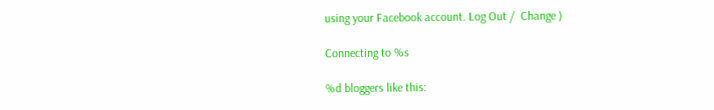using your Facebook account. Log Out /  Change )

Connecting to %s

%d bloggers like this: